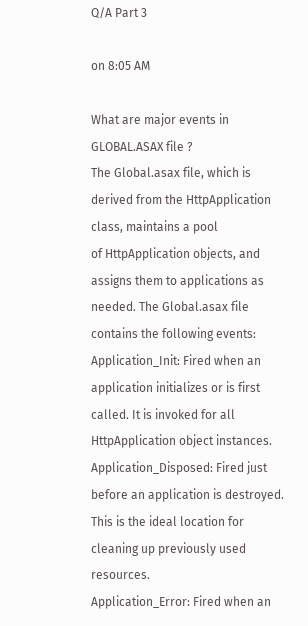Q/A Part 3

on 8:05 AM

What are major events in GLOBAL.ASAX file ?
The Global.asax file, which is derived from the HttpApplication class, maintains a pool
of HttpApplication objects, and assigns them to applications as needed. The Global.asax file contains the following events:
Application_Init: Fired when an application initializes or is first called. It is invoked for all HttpApplication object instances.
Application_Disposed: Fired just before an application is destroyed. This is the ideal location for cleaning up previously used resources.
Application_Error: Fired when an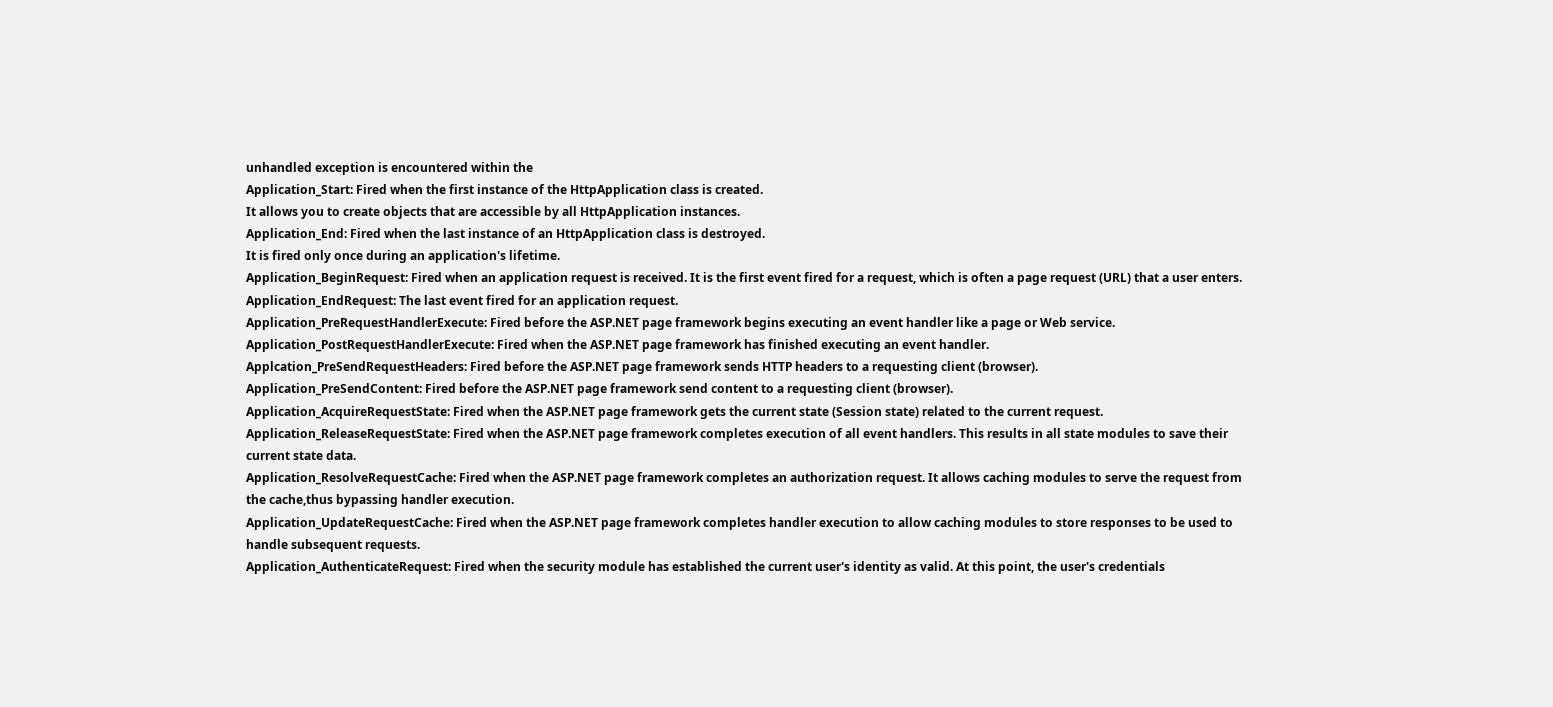unhandled exception is encountered within the
Application_Start: Fired when the first instance of the HttpApplication class is created.
It allows you to create objects that are accessible by all HttpApplication instances.
Application_End: Fired when the last instance of an HttpApplication class is destroyed.
It is fired only once during an application's lifetime.
Application_BeginRequest: Fired when an application request is received. It is the first event fired for a request, which is often a page request (URL) that a user enters.
Application_EndRequest: The last event fired for an application request.
Application_PreRequestHandlerExecute: Fired before the ASP.NET page framework begins executing an event handler like a page or Web service.
Application_PostRequestHandlerExecute: Fired when the ASP.NET page framework has finished executing an event handler.
Applcation_PreSendRequestHeaders: Fired before the ASP.NET page framework sends HTTP headers to a requesting client (browser).
Application_PreSendContent: Fired before the ASP.NET page framework send content to a requesting client (browser).
Application_AcquireRequestState: Fired when the ASP.NET page framework gets the current state (Session state) related to the current request.
Application_ReleaseRequestState: Fired when the ASP.NET page framework completes execution of all event handlers. This results in all state modules to save their current state data.
Application_ResolveRequestCache: Fired when the ASP.NET page framework completes an authorization request. It allows caching modules to serve the request from the cache,thus bypassing handler execution.
Application_UpdateRequestCache: Fired when the ASP.NET page framework completes handler execution to allow caching modules to store responses to be used to handle subsequent requests.
Application_AuthenticateRequest: Fired when the security module has established the current user's identity as valid. At this point, the user's credentials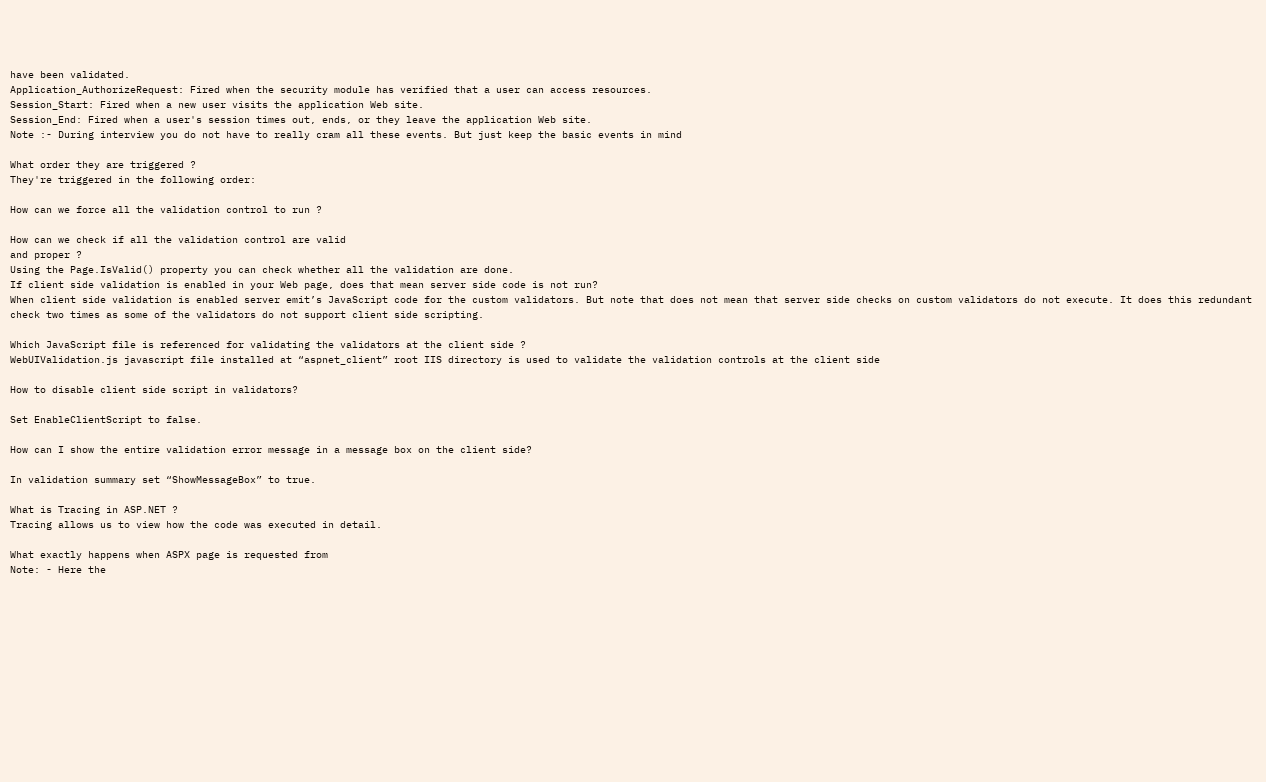have been validated.
Application_AuthorizeRequest: Fired when the security module has verified that a user can access resources.
Session_Start: Fired when a new user visits the application Web site.
Session_End: Fired when a user's session times out, ends, or they leave the application Web site.
Note :- During interview you do not have to really cram all these events. But just keep the basic events in mind

What order they are triggered ?
They're triggered in the following order:

How can we force all the validation control to run ?

How can we check if all the validation control are valid
and proper ?
Using the Page.IsValid() property you can check whether all the validation are done.
If client side validation is enabled in your Web page, does that mean server side code is not run?
When client side validation is enabled server emit’s JavaScript code for the custom validators. But note that does not mean that server side checks on custom validators do not execute. It does this redundant check two times as some of the validators do not support client side scripting.

Which JavaScript file is referenced for validating the validators at the client side ?
WebUIValidation.js javascript file installed at “aspnet_client” root IIS directory is used to validate the validation controls at the client side

How to disable client side script in validators?

Set EnableClientScript to false.

How can I show the entire validation error message in a message box on the client side?

In validation summary set “ShowMessageBox” to true.

What is Tracing in ASP.NET ?
Tracing allows us to view how the code was executed in detail.

What exactly happens when ASPX page is requested from
Note: - Here the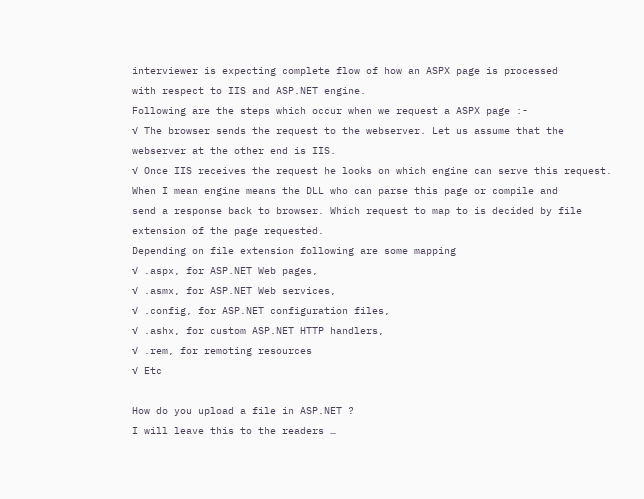interviewer is expecting complete flow of how an ASPX page is processed
with respect to IIS and ASP.NET engine.
Following are the steps which occur when we request a ASPX page :-
√ The browser sends the request to the webserver. Let us assume that the
webserver at the other end is IIS.
√ Once IIS receives the request he looks on which engine can serve this request.
When I mean engine means the DLL who can parse this page or compile and
send a response back to browser. Which request to map to is decided by file
extension of the page requested.
Depending on file extension following are some mapping
√ .aspx, for ASP.NET Web pages,
√ .asmx, for ASP.NET Web services,
√ .config, for ASP.NET configuration files,
√ .ashx, for custom ASP.NET HTTP handlers,
√ .rem, for remoting resources
√ Etc

How do you upload a file in ASP.NET ?
I will leave this to the readers …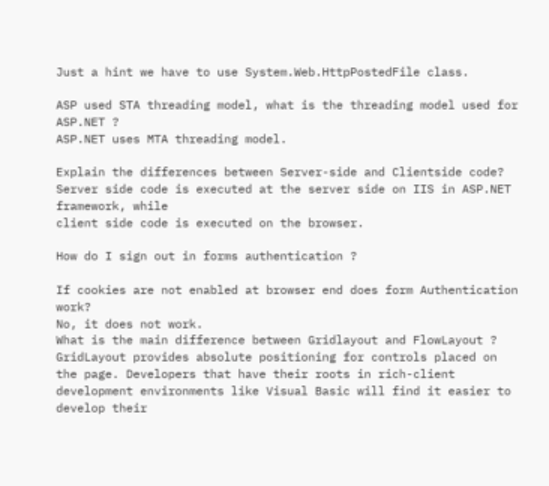Just a hint we have to use System.Web.HttpPostedFile class.

ASP used STA threading model, what is the threading model used for ASP.NET ?
ASP.NET uses MTA threading model.

Explain the differences between Server-side and Clientside code?
Server side code is executed at the server side on IIS in ASP.NET framework, while
client side code is executed on the browser.

How do I sign out in forms authentication ?

If cookies are not enabled at browser end does form Authentication work?
No, it does not work.
What is the main difference between Gridlayout and FlowLayout ?
GridLayout provides absolute positioning for controls placed on the page. Developers that have their roots in rich-client development environments like Visual Basic will find it easier to develop their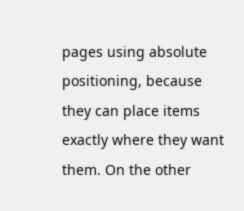pages using absolute positioning, because they can place items exactly where they want them. On the other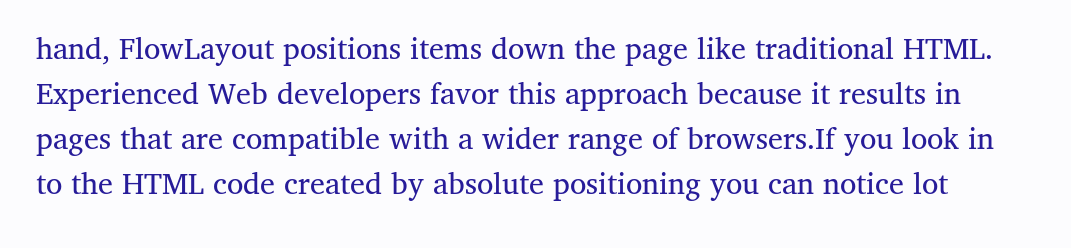hand, FlowLayout positions items down the page like traditional HTML. Experienced Web developers favor this approach because it results in pages that are compatible with a wider range of browsers.If you look in to the HTML code created by absolute positioning you can notice lot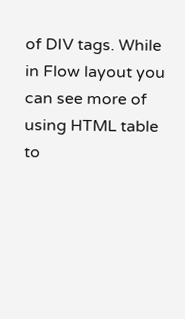of DIV tags. While in Flow layout you can see more of using HTML table to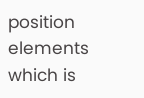position elements which is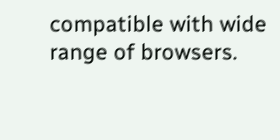compatible with wide range of browsers.